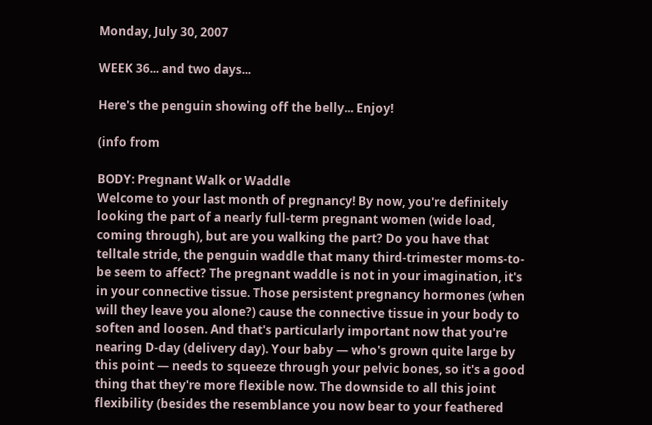Monday, July 30, 2007

WEEK 36... and two days...

Here's the penguin showing off the belly... Enjoy!

(info from

BODY: Pregnant Walk or Waddle
Welcome to your last month of pregnancy! By now, you're definitely looking the part of a nearly full-term pregnant women (wide load, coming through), but are you walking the part? Do you have that telltale stride, the penguin waddle that many third-trimester moms-to-be seem to affect? The pregnant waddle is not in your imagination, it's in your connective tissue. Those persistent pregnancy hormones (when will they leave you alone?) cause the connective tissue in your body to soften and loosen. And that's particularly important now that you're nearing D-day (delivery day). Your baby — who's grown quite large by this point — needs to squeeze through your pelvic bones, so it's a good thing that they're more flexible now. The downside to all this joint flexibility (besides the resemblance you now bear to your feathered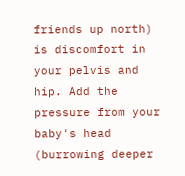friends up north) is discomfort in your pelvis and hip. Add the pressure from your baby's head (burrowing deeper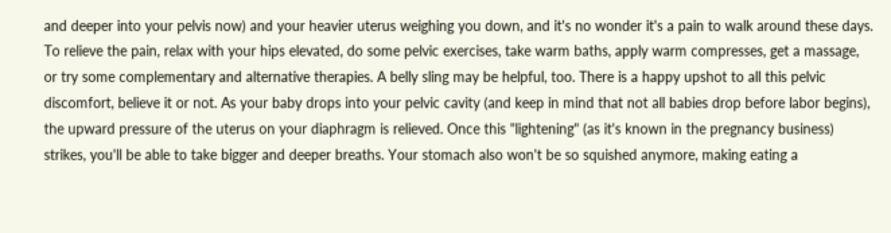and deeper into your pelvis now) and your heavier uterus weighing you down, and it's no wonder it's a pain to walk around these days. To relieve the pain, relax with your hips elevated, do some pelvic exercises, take warm baths, apply warm compresses, get a massage, or try some complementary and alternative therapies. A belly sling may be helpful, too. There is a happy upshot to all this pelvic discomfort, believe it or not. As your baby drops into your pelvic cavity (and keep in mind that not all babies drop before labor begins), the upward pressure of the uterus on your diaphragm is relieved. Once this "lightening" (as it's known in the pregnancy business) strikes, you'll be able to take bigger and deeper breaths. Your stomach also won't be so squished anymore, making eating a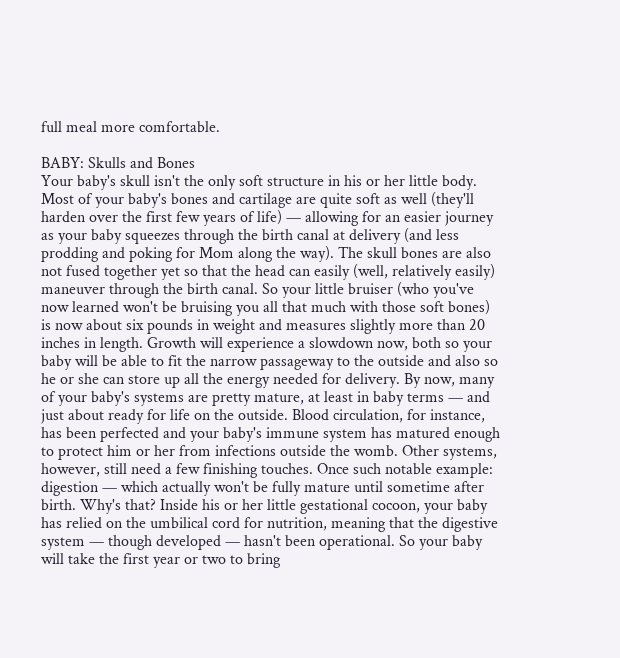full meal more comfortable.

BABY: Skulls and Bones
Your baby's skull isn't the only soft structure in his or her little body. Most of your baby's bones and cartilage are quite soft as well (they'll harden over the first few years of life) — allowing for an easier journey as your baby squeezes through the birth canal at delivery (and less prodding and poking for Mom along the way). The skull bones are also not fused together yet so that the head can easily (well, relatively easily) maneuver through the birth canal. So your little bruiser (who you've now learned won't be bruising you all that much with those soft bones) is now about six pounds in weight and measures slightly more than 20 inches in length. Growth will experience a slowdown now, both so your baby will be able to fit the narrow passageway to the outside and also so he or she can store up all the energy needed for delivery. By now, many of your baby's systems are pretty mature, at least in baby terms — and just about ready for life on the outside. Blood circulation, for instance, has been perfected and your baby's immune system has matured enough to protect him or her from infections outside the womb. Other systems, however, still need a few finishing touches. Once such notable example: digestion — which actually won't be fully mature until sometime after birth. Why's that? Inside his or her little gestational cocoon, your baby has relied on the umbilical cord for nutrition, meaning that the digestive system — though developed — hasn't been operational. So your baby will take the first year or two to bring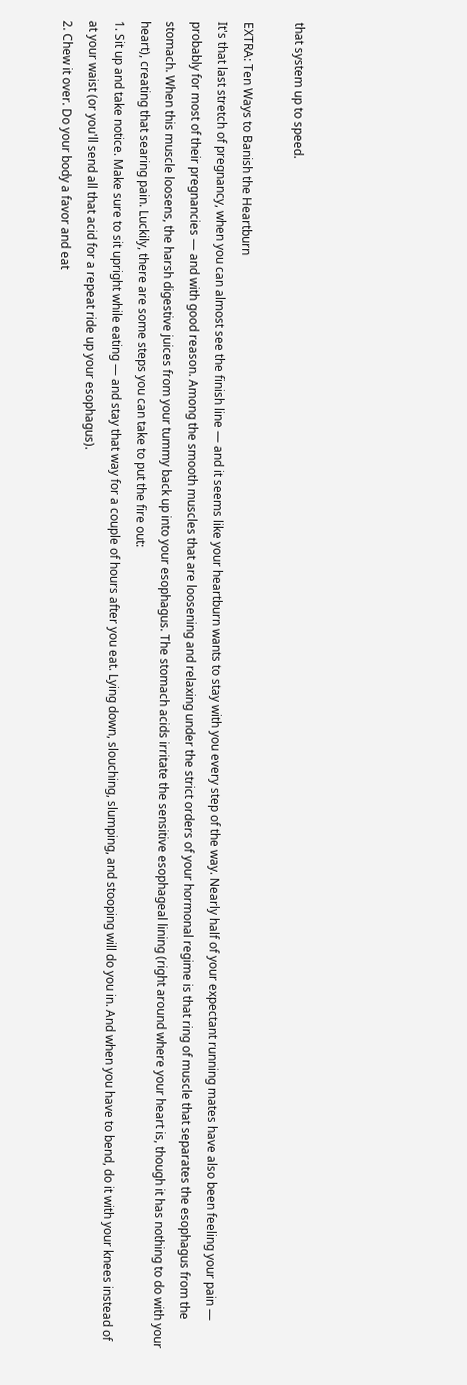that system up to speed.

EXTRA: Ten Ways to Banish the Heartburn
It's that last stretch of pregnancy, when you can almost see the finish line — and it seems like your heartburn wants to stay with you every step of the way. Nearly half of your expectant running mates have also been feeling your pain — probably for most of their pregnancies — and with good reason. Among the smooth muscles that are loosening and relaxing under the strict orders of your hormonal regime is that ring of muscle that separates the esophagus from the stomach. When this muscle loosens, the harsh digestive juices from your tummy back up into your esophagus. The stomach acids irritate the sensitive esophageal lining (right around where your heart is, though it has nothing to do with your heart), creating that searing pain. Luckily, there are some steps you can take to put the fire out:
1. Sit up and take notice. Make sure to sit upright while eating — and stay that way for a couple of hours after you eat. Lying down, slouching, slumping, and stooping will do you in. And when you have to bend, do it with your knees instead of at your waist (or you'll send all that acid for a repeat ride up your esophagus).
2. Chew it over. Do your body a favor and eat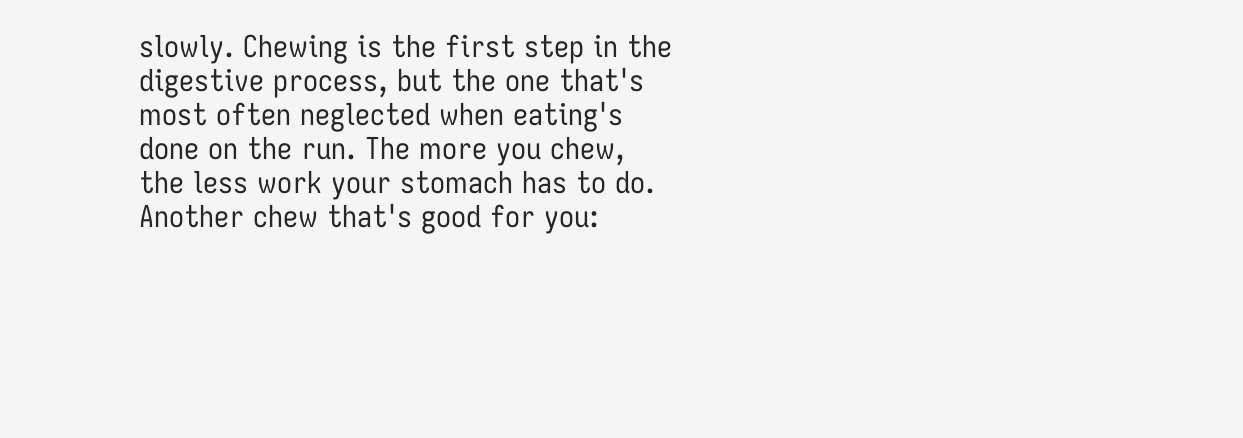slowly. Chewing is the first step in the digestive process, but the one that's most often neglected when eating's done on the run. The more you chew, the less work your stomach has to do. Another chew that's good for you: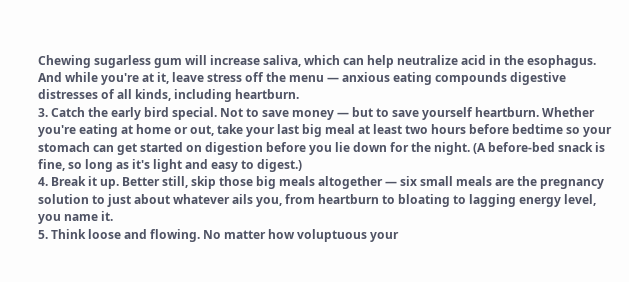Chewing sugarless gum will increase saliva, which can help neutralize acid in the esophagus. And while you're at it, leave stress off the menu — anxious eating compounds digestive distresses of all kinds, including heartburn.
3. Catch the early bird special. Not to save money — but to save yourself heartburn. Whether you're eating at home or out, take your last big meal at least two hours before bedtime so your stomach can get started on digestion before you lie down for the night. (A before-bed snack is fine, so long as it's light and easy to digest.)
4. Break it up. Better still, skip those big meals altogether — six small meals are the pregnancy solution to just about whatever ails you, from heartburn to bloating to lagging energy level, you name it.
5. Think loose and flowing. No matter how voluptuous your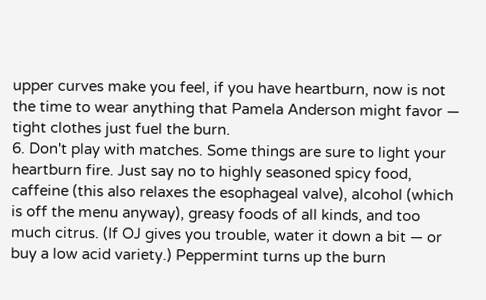upper curves make you feel, if you have heartburn, now is not the time to wear anything that Pamela Anderson might favor — tight clothes just fuel the burn.
6. Don't play with matches. Some things are sure to light your heartburn fire. Just say no to highly seasoned spicy food, caffeine (this also relaxes the esophageal valve), alcohol (which is off the menu anyway), greasy foods of all kinds, and too much citrus. (If OJ gives you trouble, water it down a bit — or buy a low acid variety.) Peppermint turns up the burn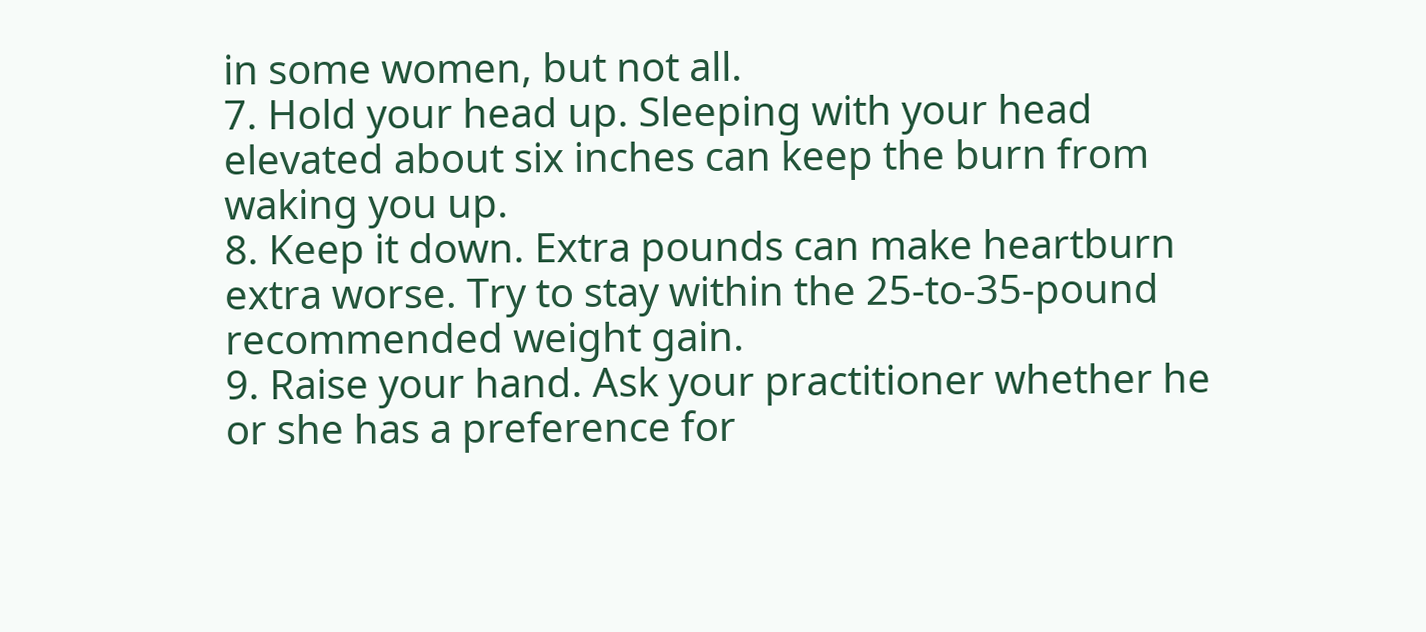in some women, but not all.
7. Hold your head up. Sleeping with your head elevated about six inches can keep the burn from waking you up.
8. Keep it down. Extra pounds can make heartburn extra worse. Try to stay within the 25-to-35-pound recommended weight gain.
9. Raise your hand. Ask your practitioner whether he or she has a preference for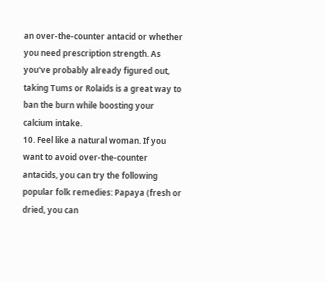an over-the-counter antacid or whether you need prescription strength. As you've probably already figured out, taking Tums or Rolaids is a great way to ban the burn while boosting your calcium intake.
10. Feel like a natural woman. If you want to avoid over-the-counter antacids, you can try the following popular folk remedies: Papaya (fresh or dried, you can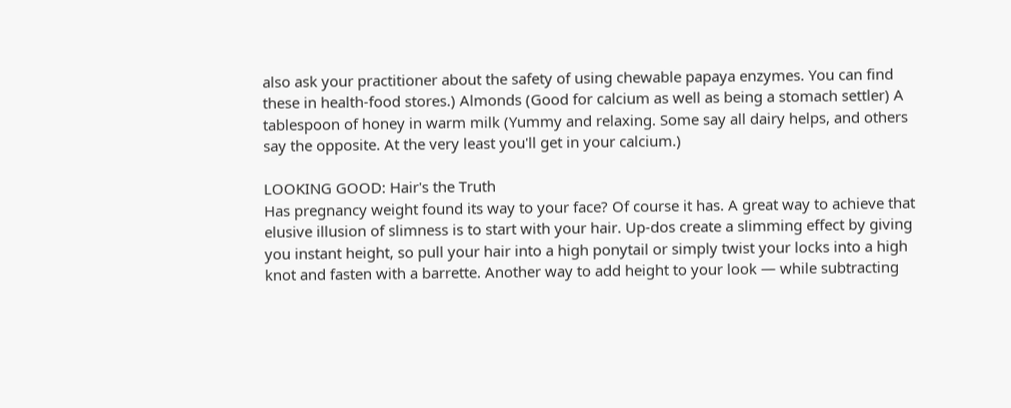also ask your practitioner about the safety of using chewable papaya enzymes. You can find these in health-food stores.) Almonds (Good for calcium as well as being a stomach settler) A tablespoon of honey in warm milk (Yummy and relaxing. Some say all dairy helps, and others say the opposite. At the very least you'll get in your calcium.)

LOOKING GOOD: Hair's the Truth
Has pregnancy weight found its way to your face? Of course it has. A great way to achieve that elusive illusion of slimness is to start with your hair. Up-dos create a slimming effect by giving you instant height, so pull your hair into a high ponytail or simply twist your locks into a high knot and fasten with a barrette. Another way to add height to your look — while subtracting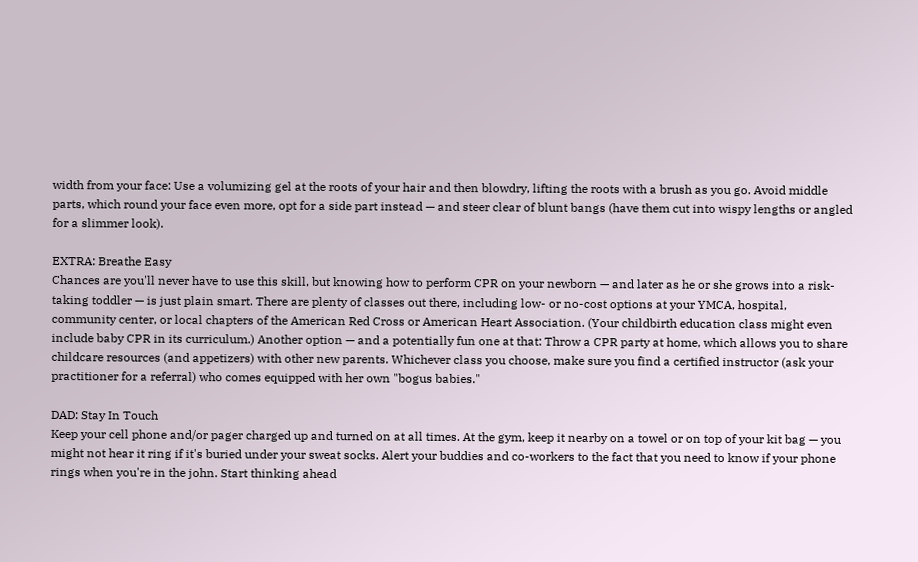width from your face: Use a volumizing gel at the roots of your hair and then blowdry, lifting the roots with a brush as you go. Avoid middle parts, which round your face even more, opt for a side part instead — and steer clear of blunt bangs (have them cut into wispy lengths or angled for a slimmer look).

EXTRA: Breathe Easy
Chances are you'll never have to use this skill, but knowing how to perform CPR on your newborn — and later as he or she grows into a risk-taking toddler — is just plain smart. There are plenty of classes out there, including low- or no-cost options at your YMCA, hospital, community center, or local chapters of the American Red Cross or American Heart Association. (Your childbirth education class might even include baby CPR in its curriculum.) Another option — and a potentially fun one at that: Throw a CPR party at home, which allows you to share childcare resources (and appetizers) with other new parents. Whichever class you choose, make sure you find a certified instructor (ask your practitioner for a referral) who comes equipped with her own "bogus babies."

DAD: Stay In Touch
Keep your cell phone and/or pager charged up and turned on at all times. At the gym, keep it nearby on a towel or on top of your kit bag — you might not hear it ring if it's buried under your sweat socks. Alert your buddies and co-workers to the fact that you need to know if your phone rings when you're in the john. Start thinking ahead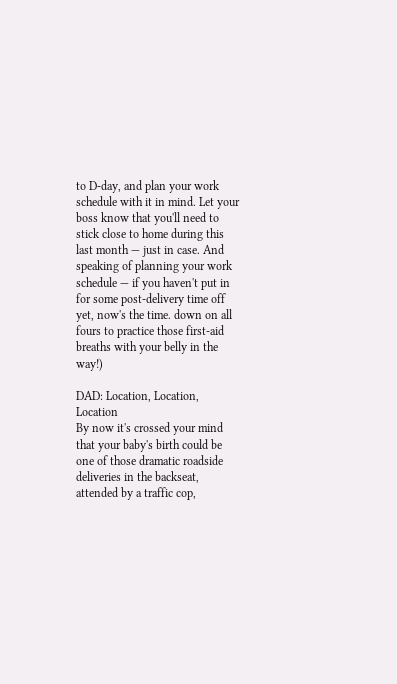to D-day, and plan your work schedule with it in mind. Let your boss know that you'll need to stick close to home during this last month — just in case. And speaking of planning your work schedule — if you haven't put in for some post-delivery time off yet, now's the time. down on all fours to practice those first-aid breaths with your belly in the way!)

DAD: Location, Location, Location
By now it's crossed your mind that your baby's birth could be one of those dramatic roadside deliveries in the backseat, attended by a traffic cop,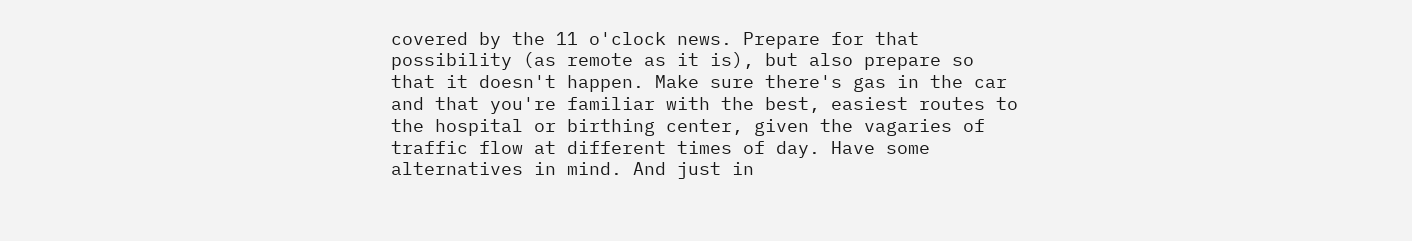covered by the 11 o'clock news. Prepare for that possibility (as remote as it is), but also prepare so that it doesn't happen. Make sure there's gas in the car and that you're familiar with the best, easiest routes to the hospital or birthing center, given the vagaries of traffic flow at different times of day. Have some alternatives in mind. And just in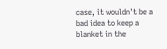case, it wouldn't be a bad idea to keep a blanket in the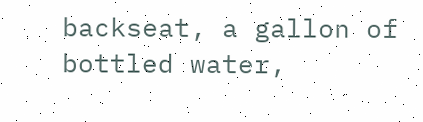backseat, a gallon of bottled water,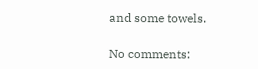and some towels.

No comments: